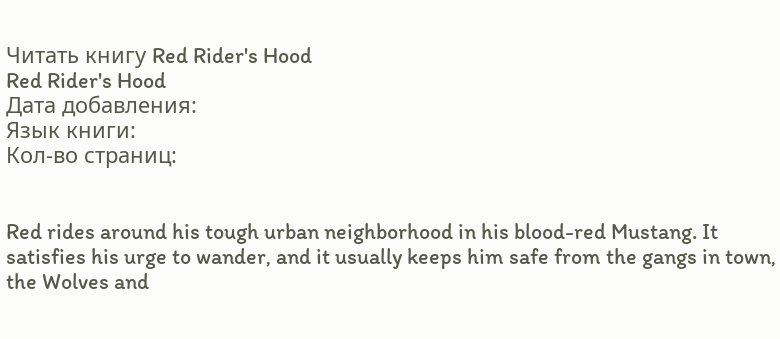Читать книгу Red Rider's Hood
Red Rider's Hood
Дата добавления:
Язык книги:
Кол-во страниц:


Red rides around his tough urban neighborhood in his blood-red Mustang. It satisfies his urge to wander, and it usually keeps him safe from the gangs in town, the Wolves and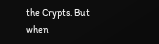the Crypts. But when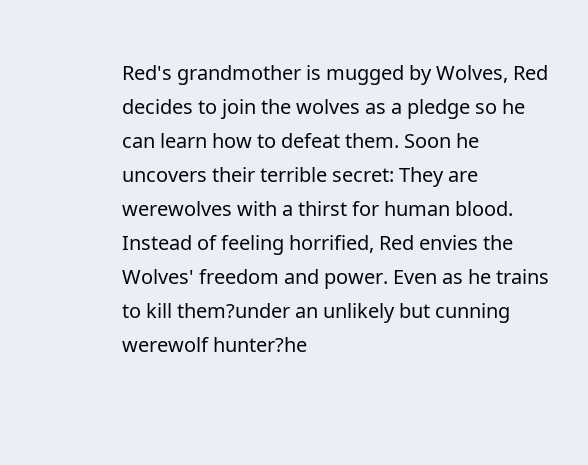Red's grandmother is mugged by Wolves, Red decides to join the wolves as a pledge so he can learn how to defeat them. Soon he uncovers their terrible secret: They are werewolves with a thirst for human blood. Instead of feeling horrified, Red envies the Wolves' freedom and power. Even as he trains to kill them?under an unlikely but cunning werewolf hunter?he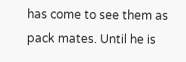has come to see them as pack mates. Until he is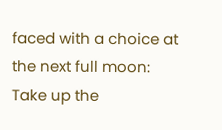faced with a choice at the next full moon: Take up the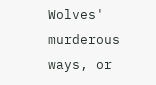Wolves' murderous ways, or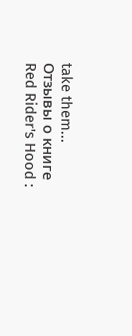take them...
Отзывы о книге
Red Rider's Hood :